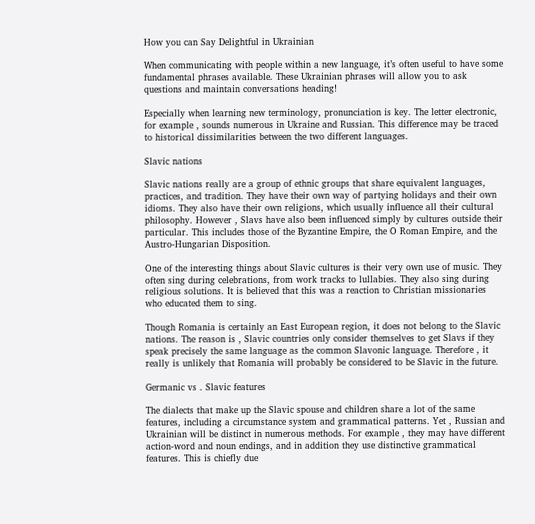How you can Say Delightful in Ukrainian

When communicating with people within a new language, it’s often useful to have some fundamental phrases available. These Ukrainian phrases will allow you to ask questions and maintain conversations heading!

Especially when learning new terminology, pronunciation is key. The letter electronic, for example , sounds numerous in Ukraine and Russian. This difference may be traced to historical dissimilarities between the two different languages.

Slavic nations

Slavic nations really are a group of ethnic groups that share equivalent languages, practices, and tradition. They have their own way of partying holidays and their own idioms. They also have their own religions, which usually influence all their cultural philosophy. However , Slavs have also been influenced simply by cultures outside their particular. This includes those of the Byzantine Empire, the O Roman Empire, and the Austro-Hungarian Disposition.

One of the interesting things about Slavic cultures is their very own use of music. They often sing during celebrations, from work tracks to lullabies. They also sing during religious solutions. It is believed that this was a reaction to Christian missionaries who educated them to sing.

Though Romania is certainly an East European region, it does not belong to the Slavic nations. The reason is , Slavic countries only consider themselves to get Slavs if they speak precisely the same language as the common Slavonic language. Therefore , it really is unlikely that Romania will probably be considered to be Slavic in the future.

Germanic vs . Slavic features

The dialects that make up the Slavic spouse and children share a lot of the same features, including a circumstance system and grammatical patterns. Yet , Russian and Ukrainian will be distinct in numerous methods. For example , they may have different action-word and noun endings, and in addition they use distinctive grammatical features. This is chiefly due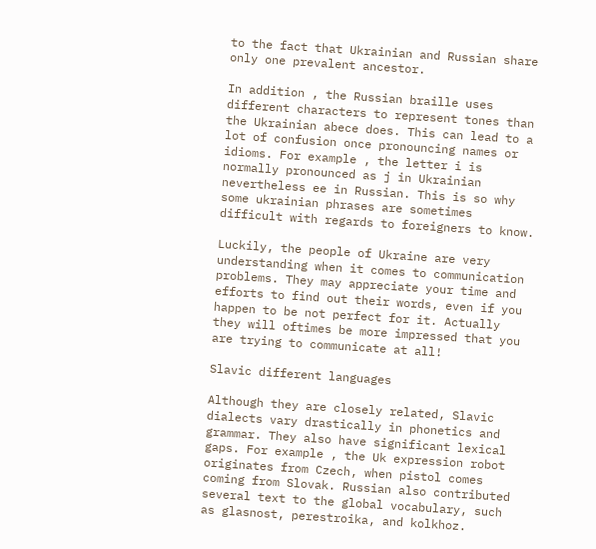to the fact that Ukrainian and Russian share only one prevalent ancestor.

In addition , the Russian braille uses different characters to represent tones than the Ukrainian abece does. This can lead to a lot of confusion once pronouncing names or idioms. For example , the letter i is normally pronounced as j in Ukrainian nevertheless ee in Russian. This is so why some ukrainian phrases are sometimes difficult with regards to foreigners to know.

Luckily, the people of Ukraine are very understanding when it comes to communication problems. They may appreciate your time and efforts to find out their words, even if you happen to be not perfect for it. Actually they will oftimes be more impressed that you are trying to communicate at all!

Slavic different languages

Although they are closely related, Slavic dialects vary drastically in phonetics and grammar. They also have significant lexical gaps. For example , the Uk expression robot originates from Czech, when pistol comes coming from Slovak. Russian also contributed several text to the global vocabulary, such as glasnost, perestroika, and kolkhoz.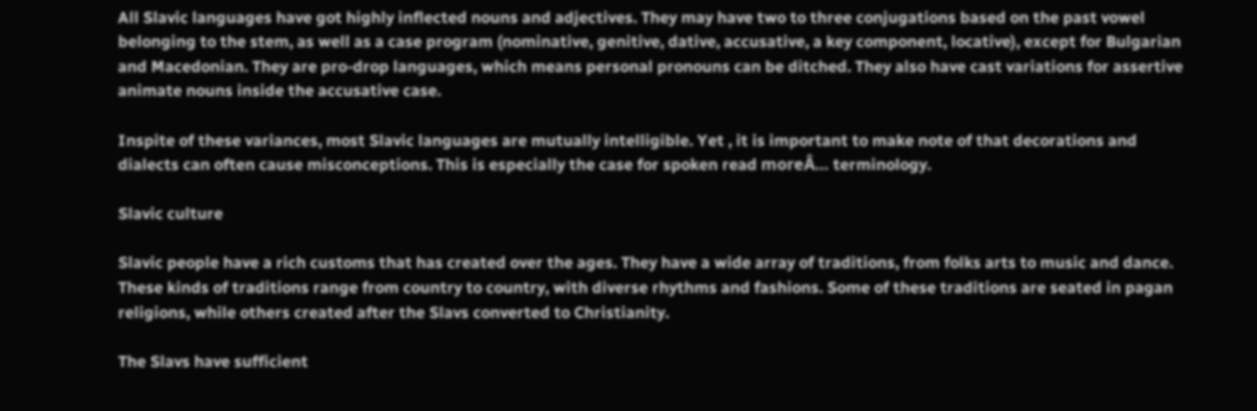All Slavic languages have got highly inflected nouns and adjectives. They may have two to three conjugations based on the past vowel belonging to the stem, as well as a case program (nominative, genitive, dative, accusative, a key component, locative), except for Bulgarian and Macedonian. They are pro-drop languages, which means personal pronouns can be ditched. They also have cast variations for assertive animate nouns inside the accusative case.

Inspite of these variances, most Slavic languages are mutually intelligible. Yet , it is important to make note of that decorations and dialects can often cause misconceptions. This is especially the case for spoken read moreÂ… terminology.

Slavic culture

Slavic people have a rich customs that has created over the ages. They have a wide array of traditions, from folks arts to music and dance. These kinds of traditions range from country to country, with diverse rhythms and fashions. Some of these traditions are seated in pagan religions, while others created after the Slavs converted to Christianity.

The Slavs have sufficient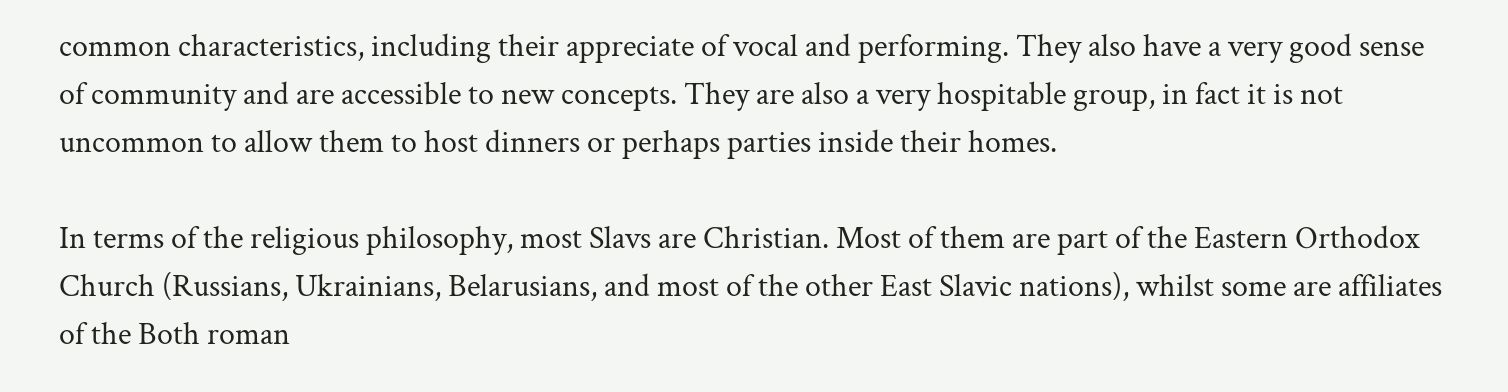common characteristics, including their appreciate of vocal and performing. They also have a very good sense of community and are accessible to new concepts. They are also a very hospitable group, in fact it is not uncommon to allow them to host dinners or perhaps parties inside their homes.

In terms of the religious philosophy, most Slavs are Christian. Most of them are part of the Eastern Orthodox Church (Russians, Ukrainians, Belarusians, and most of the other East Slavic nations), whilst some are affiliates of the Both roman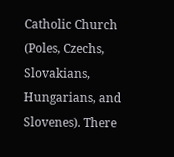Catholic Church (Poles, Czechs, Slovakians, Hungarians, and Slovenes). There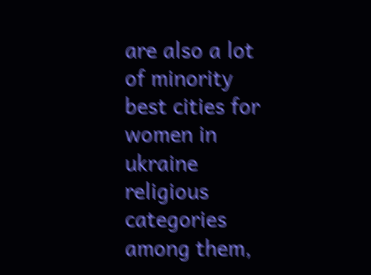are also a lot of minority best cities for women in ukraine religious categories among them,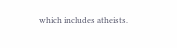which includes atheists.